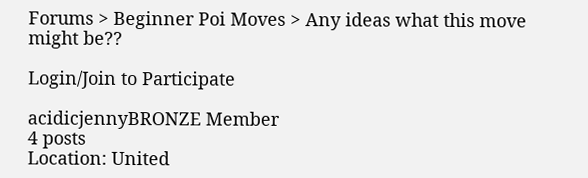Forums > Beginner Poi Moves > Any ideas what this move might be??

Login/Join to Participate

acidicjennyBRONZE Member
4 posts
Location: United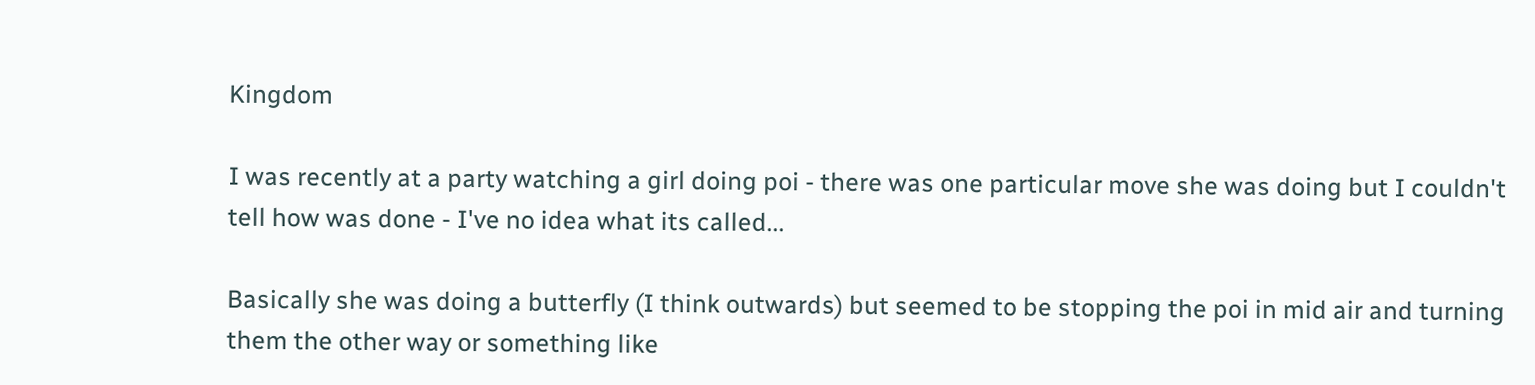Kingdom

I was recently at a party watching a girl doing poi - there was one particular move she was doing but I couldn't tell how was done - I've no idea what its called...

Basically she was doing a butterfly (I think outwards) but seemed to be stopping the poi in mid air and turning them the other way or something like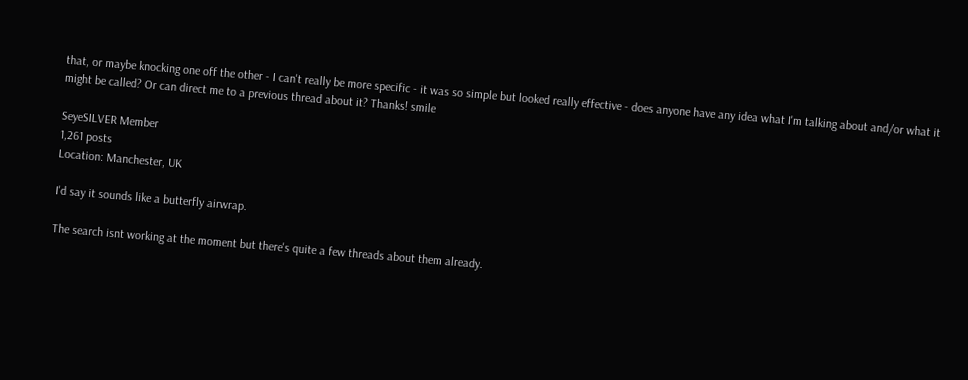that, or maybe knocking one off the other - I can't really be more specific - it was so simple but looked really effective - does anyone have any idea what I'm talking about and/or what it might be called? Or can direct me to a previous thread about it? Thanks! smile

SeyeSILVER Member
1,261 posts
Location: Manchester, UK

I'd say it sounds like a butterfly airwrap.

The search isnt working at the moment but there's quite a few threads about them already.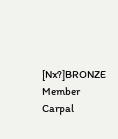[Nx?]BRONZE Member
Carpal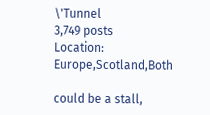\'Tunnel
3,749 posts
Location: Europe,Scotland,Both

could be a stall,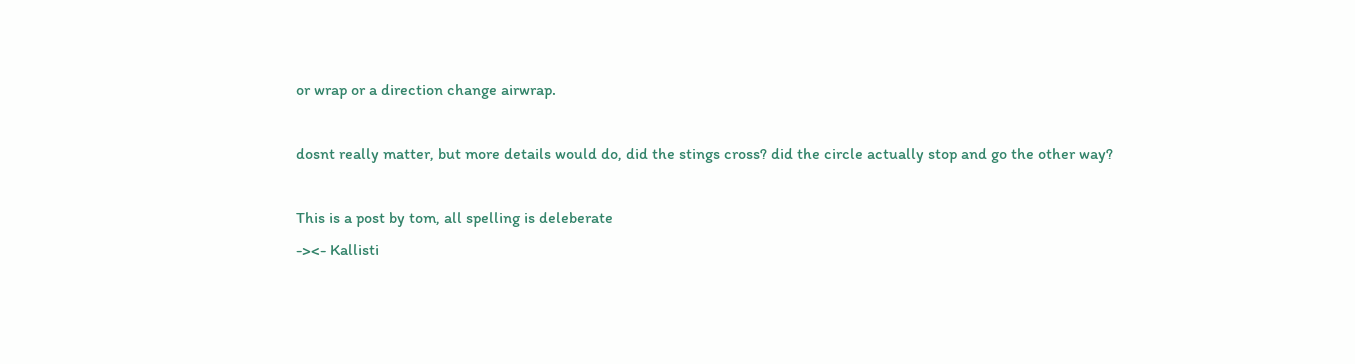or wrap or a direction change airwrap.

dosnt really matter, but more details would do, did the stings cross? did the circle actually stop and go the other way?

This is a post by tom, all spelling is deleberate
-><- Kallisti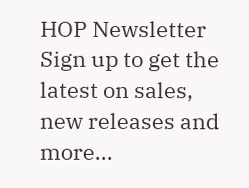HOP Newsletter
Sign up to get the latest on sales, new releases and more...